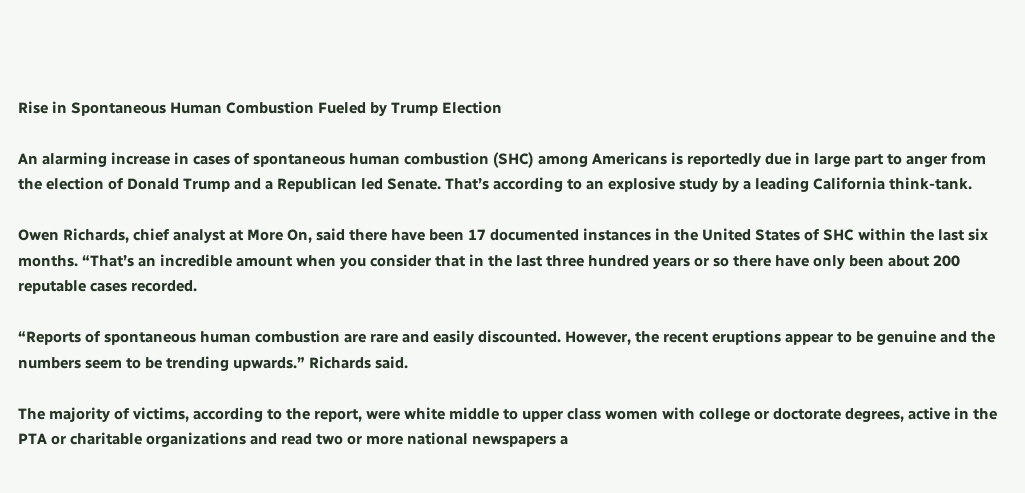Rise in Spontaneous Human Combustion Fueled by Trump Election

An alarming increase in cases of spontaneous human combustion (SHC) among Americans is reportedly due in large part to anger from the election of Donald Trump and a Republican led Senate. That’s according to an explosive study by a leading California think-tank.

Owen Richards, chief analyst at More On, said there have been 17 documented instances in the United States of SHC within the last six months. “That’s an incredible amount when you consider that in the last three hundred years or so there have only been about 200 reputable cases recorded.

“Reports of spontaneous human combustion are rare and easily discounted. However, the recent eruptions appear to be genuine and the numbers seem to be trending upwards.” Richards said.

The majority of victims, according to the report, were white middle to upper class women with college or doctorate degrees, active in the PTA or charitable organizations and read two or more national newspapers a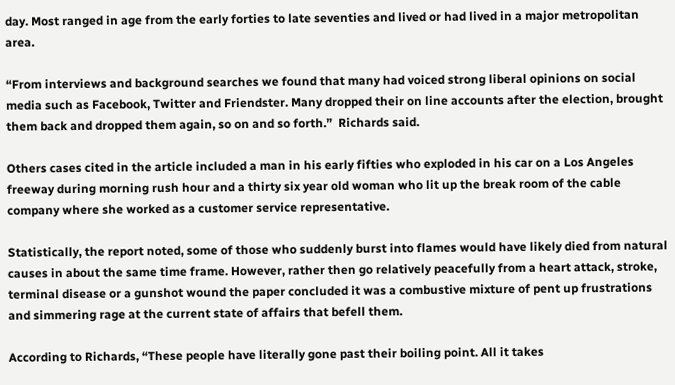day. Most ranged in age from the early forties to late seventies and lived or had lived in a major metropolitan area.

“From interviews and background searches we found that many had voiced strong liberal opinions on social media such as Facebook, Twitter and Friendster. Many dropped their on line accounts after the election, brought them back and dropped them again, so on and so forth.”  Richards said.

Others cases cited in the article included a man in his early fifties who exploded in his car on a Los Angeles freeway during morning rush hour and a thirty six year old woman who lit up the break room of the cable company where she worked as a customer service representative.

Statistically, the report noted, some of those who suddenly burst into flames would have likely died from natural causes in about the same time frame. However, rather then go relatively peacefully from a heart attack, stroke, terminal disease or a gunshot wound the paper concluded it was a combustive mixture of pent up frustrations and simmering rage at the current state of affairs that befell them.

According to Richards, “These people have literally gone past their boiling point. All it takes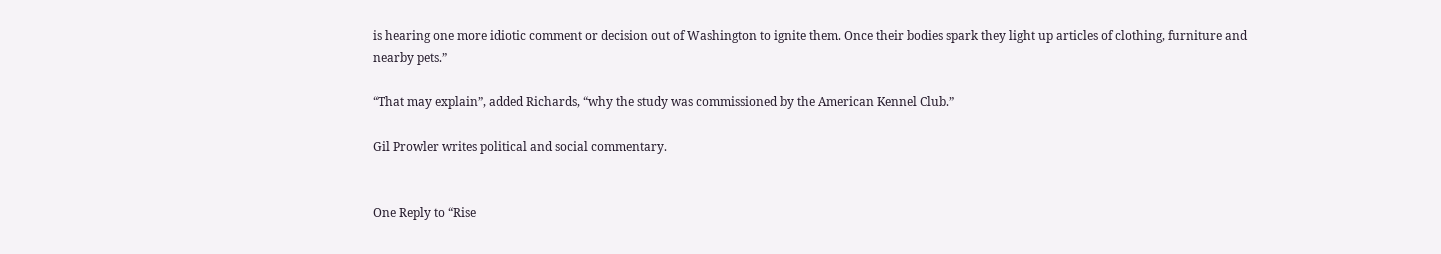is hearing one more idiotic comment or decision out of Washington to ignite them. Once their bodies spark they light up articles of clothing, furniture and nearby pets.”

“That may explain”, added Richards, “why the study was commissioned by the American Kennel Club.”

Gil Prowler writes political and social commentary.


One Reply to “Rise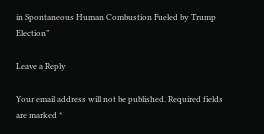in Spontaneous Human Combustion Fueled by Trump Election”

Leave a Reply

Your email address will not be published. Required fields are marked *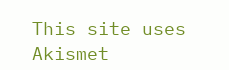This site uses Akismet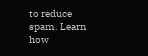to reduce spam. Learn how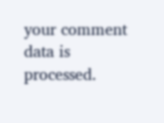your comment data is processed.